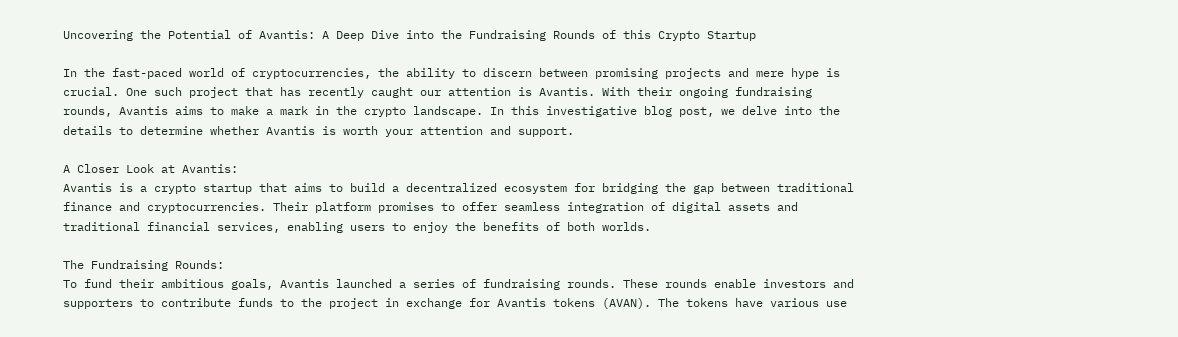Uncovering the Potential of Avantis: A Deep Dive into the Fundraising Rounds of this Crypto Startup

In the fast-paced world of cryptocurrencies, the ability to discern between promising projects and mere hype is crucial. One such project that has recently caught our attention is Avantis. With their ongoing fundraising rounds, Avantis aims to make a mark in the crypto landscape. In this investigative blog post, we delve into the details to determine whether Avantis is worth your attention and support.

A Closer Look at Avantis:
Avantis is a crypto startup that aims to build a decentralized ecosystem for bridging the gap between traditional finance and cryptocurrencies. Their platform promises to offer seamless integration of digital assets and traditional financial services, enabling users to enjoy the benefits of both worlds.

The Fundraising Rounds:
To fund their ambitious goals, Avantis launched a series of fundraising rounds. These rounds enable investors and supporters to contribute funds to the project in exchange for Avantis tokens (AVAN). The tokens have various use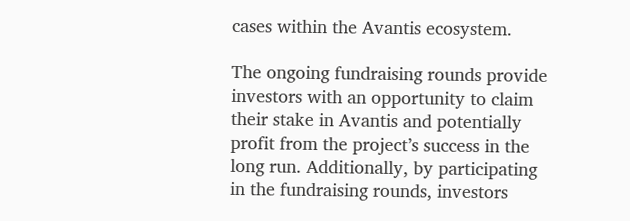cases within the Avantis ecosystem.

The ongoing fundraising rounds provide investors with an opportunity to claim their stake in Avantis and potentially profit from the project’s success in the long run. Additionally, by participating in the fundraising rounds, investors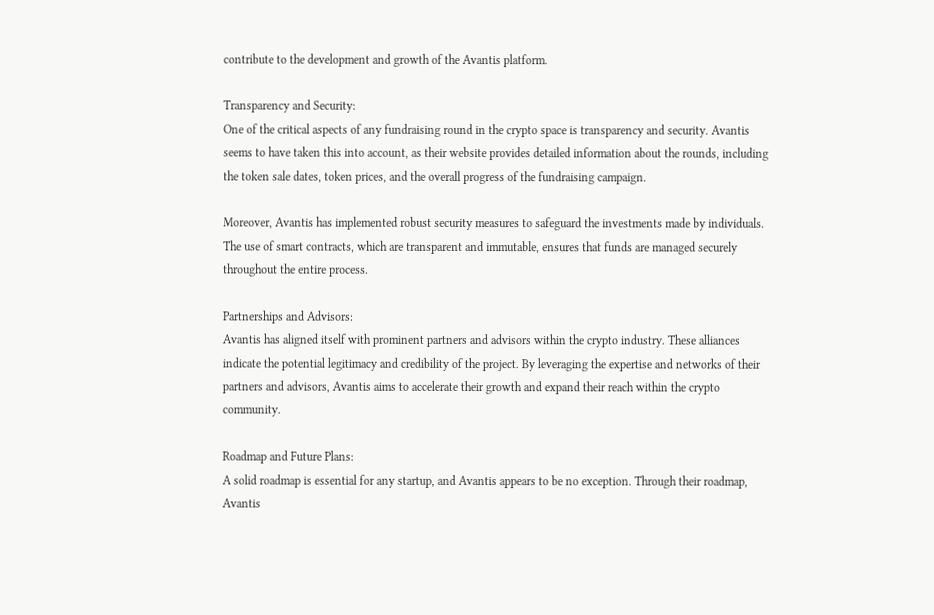contribute to the development and growth of the Avantis platform.

Transparency and Security:
One of the critical aspects of any fundraising round in the crypto space is transparency and security. Avantis seems to have taken this into account, as their website provides detailed information about the rounds, including the token sale dates, token prices, and the overall progress of the fundraising campaign.

Moreover, Avantis has implemented robust security measures to safeguard the investments made by individuals. The use of smart contracts, which are transparent and immutable, ensures that funds are managed securely throughout the entire process.

Partnerships and Advisors:
Avantis has aligned itself with prominent partners and advisors within the crypto industry. These alliances indicate the potential legitimacy and credibility of the project. By leveraging the expertise and networks of their partners and advisors, Avantis aims to accelerate their growth and expand their reach within the crypto community.

Roadmap and Future Plans:
A solid roadmap is essential for any startup, and Avantis appears to be no exception. Through their roadmap, Avantis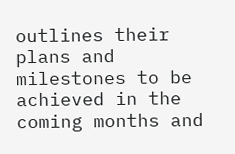outlines their plans and milestones to be achieved in the coming months and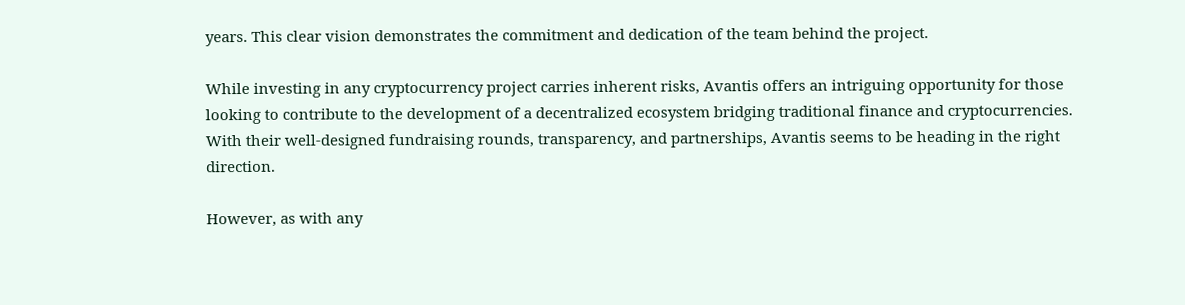years. This clear vision demonstrates the commitment and dedication of the team behind the project.

While investing in any cryptocurrency project carries inherent risks, Avantis offers an intriguing opportunity for those looking to contribute to the development of a decentralized ecosystem bridging traditional finance and cryptocurrencies. With their well-designed fundraising rounds, transparency, and partnerships, Avantis seems to be heading in the right direction.

However, as with any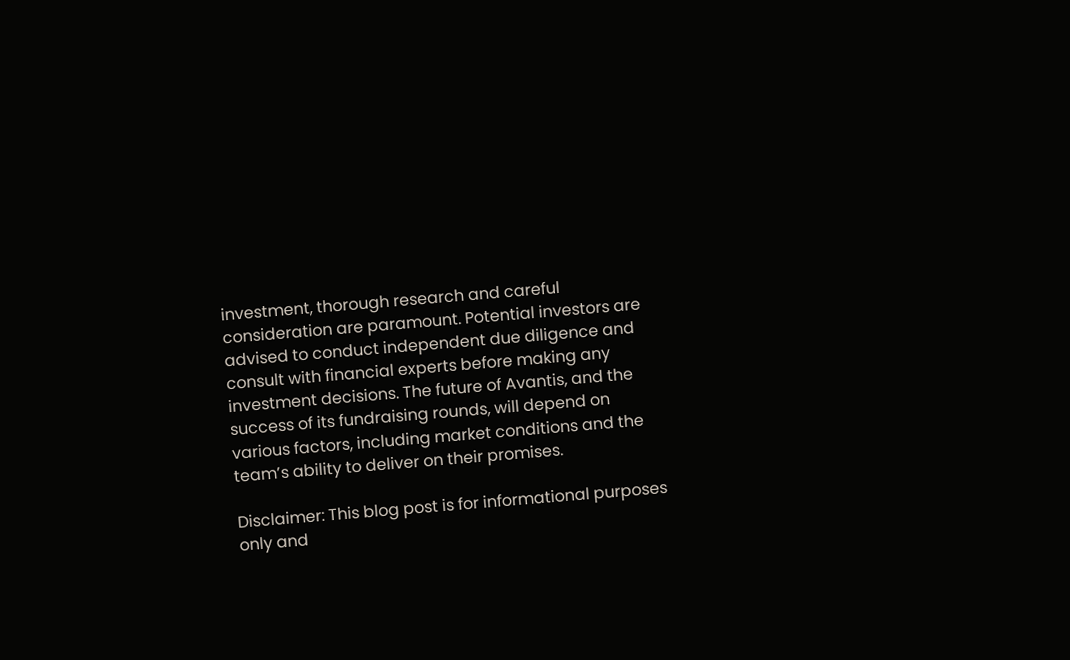investment, thorough research and careful consideration are paramount. Potential investors are advised to conduct independent due diligence and consult with financial experts before making any investment decisions. The future of Avantis, and the success of its fundraising rounds, will depend on various factors, including market conditions and the team’s ability to deliver on their promises.

Disclaimer: This blog post is for informational purposes only and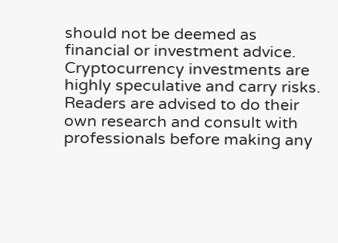should not be deemed as financial or investment advice. Cryptocurrency investments are highly speculative and carry risks. Readers are advised to do their own research and consult with professionals before making any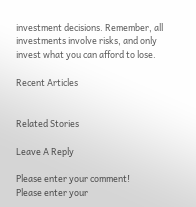investment decisions. Remember, all investments involve risks, and only invest what you can afford to lose.

Recent Articles


Related Stories

Leave A Reply

Please enter your comment!
Please enter your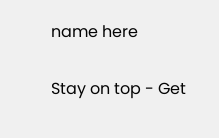name here

Stay on top - Get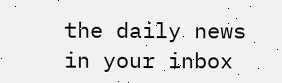the daily news in your inbox